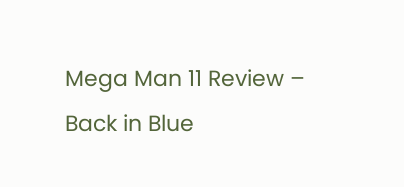Mega Man 11 Review – Back in Blue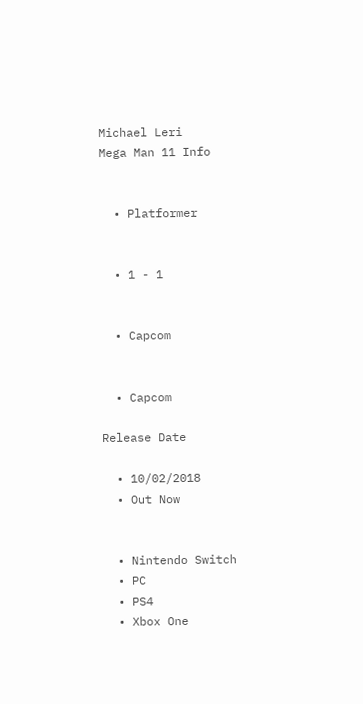Michael Leri
Mega Man 11 Info


  • Platformer


  • 1 - 1


  • Capcom


  • Capcom

Release Date

  • 10/02/2018
  • Out Now


  • Nintendo Switch
  • PC
  • PS4
  • Xbox One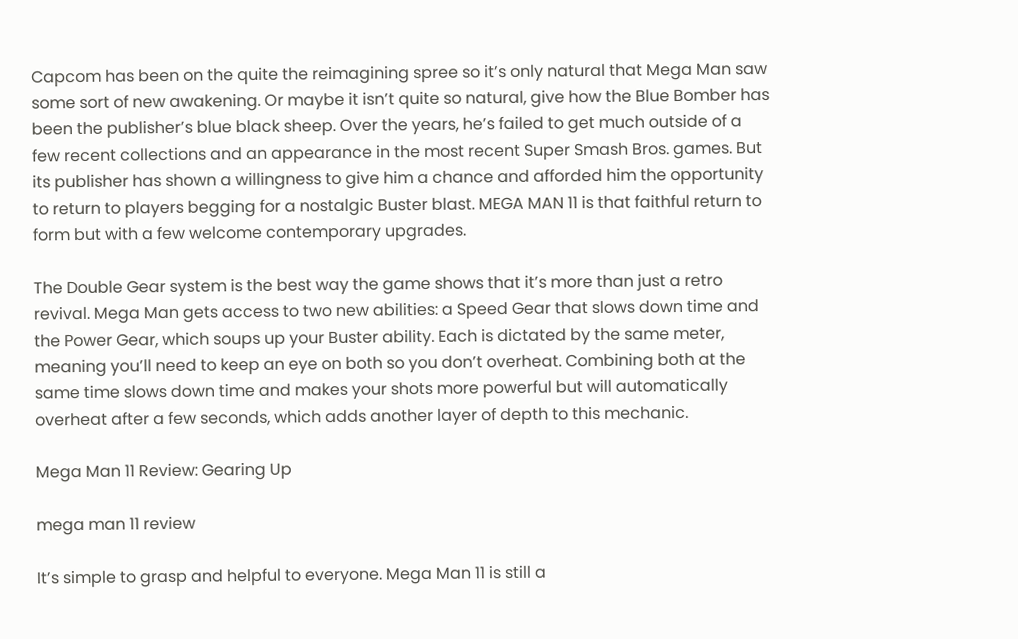Capcom has been on the quite the reimagining spree so it’s only natural that Mega Man saw some sort of new awakening. Or maybe it isn’t quite so natural, give how the Blue Bomber has been the publisher’s blue black sheep. Over the years, he’s failed to get much outside of a few recent collections and an appearance in the most recent Super Smash Bros. games. But its publisher has shown a willingness to give him a chance and afforded him the opportunity to return to players begging for a nostalgic Buster blast. MEGA MAN 11 is that faithful return to form but with a few welcome contemporary upgrades.

The Double Gear system is the best way the game shows that it’s more than just a retro revival. Mega Man gets access to two new abilities: a Speed Gear that slows down time and the Power Gear, which soups up your Buster ability. Each is dictated by the same meter, meaning you’ll need to keep an eye on both so you don’t overheat. Combining both at the same time slows down time and makes your shots more powerful but will automatically overheat after a few seconds, which adds another layer of depth to this mechanic.

Mega Man 11 Review: Gearing Up

mega man 11 review

It’s simple to grasp and helpful to everyone. Mega Man 11 is still a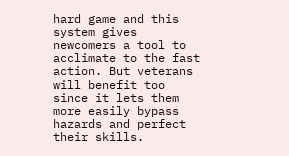hard game and this system gives newcomers a tool to acclimate to the fast action. But veterans will benefit too since it lets them more easily bypass hazards and perfect their skills.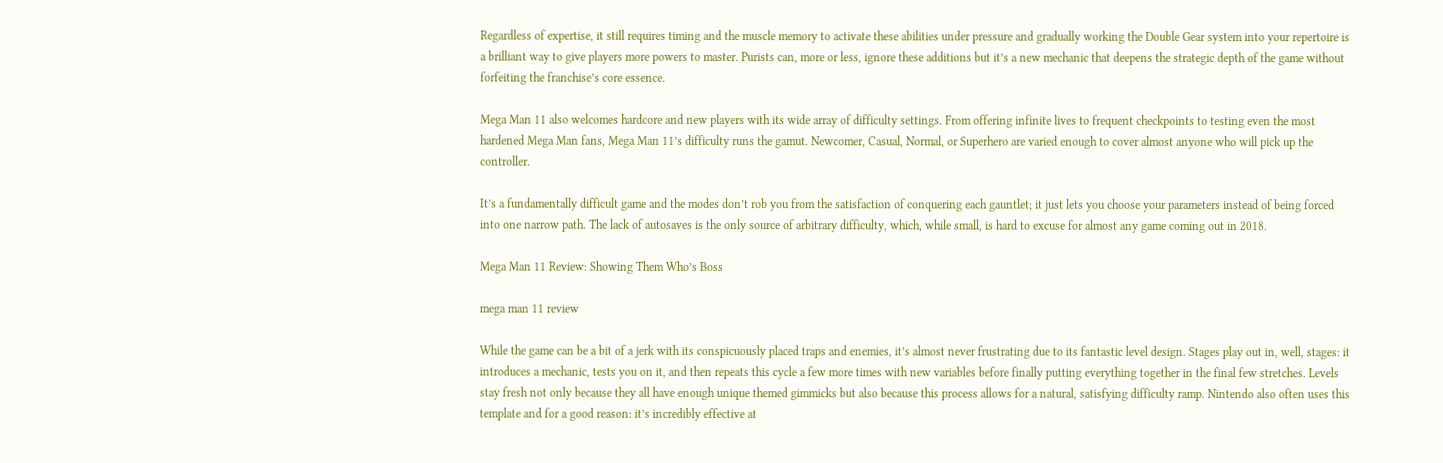Regardless of expertise, it still requires timing and the muscle memory to activate these abilities under pressure and gradually working the Double Gear system into your repertoire is a brilliant way to give players more powers to master. Purists can, more or less, ignore these additions but it’s a new mechanic that deepens the strategic depth of the game without forfeiting the franchise’s core essence.

Mega Man 11 also welcomes hardcore and new players with its wide array of difficulty settings. From offering infinite lives to frequent checkpoints to testing even the most hardened Mega Man fans, Mega Man 11’s difficulty runs the gamut. Newcomer, Casual, Normal, or Superhero are varied enough to cover almost anyone who will pick up the controller.

It’s a fundamentally difficult game and the modes don’t rob you from the satisfaction of conquering each gauntlet; it just lets you choose your parameters instead of being forced into one narrow path. The lack of autosaves is the only source of arbitrary difficulty, which, while small, is hard to excuse for almost any game coming out in 2018.

Mega Man 11 Review: Showing Them Who’s Boss

mega man 11 review

While the game can be a bit of a jerk with its conspicuously placed traps and enemies, it’s almost never frustrating due to its fantastic level design. Stages play out in, well, stages: it introduces a mechanic, tests you on it, and then repeats this cycle a few more times with new variables before finally putting everything together in the final few stretches. Levels stay fresh not only because they all have enough unique themed gimmicks but also because this process allows for a natural, satisfying difficulty ramp. Nintendo also often uses this template and for a good reason: it’s incredibly effective at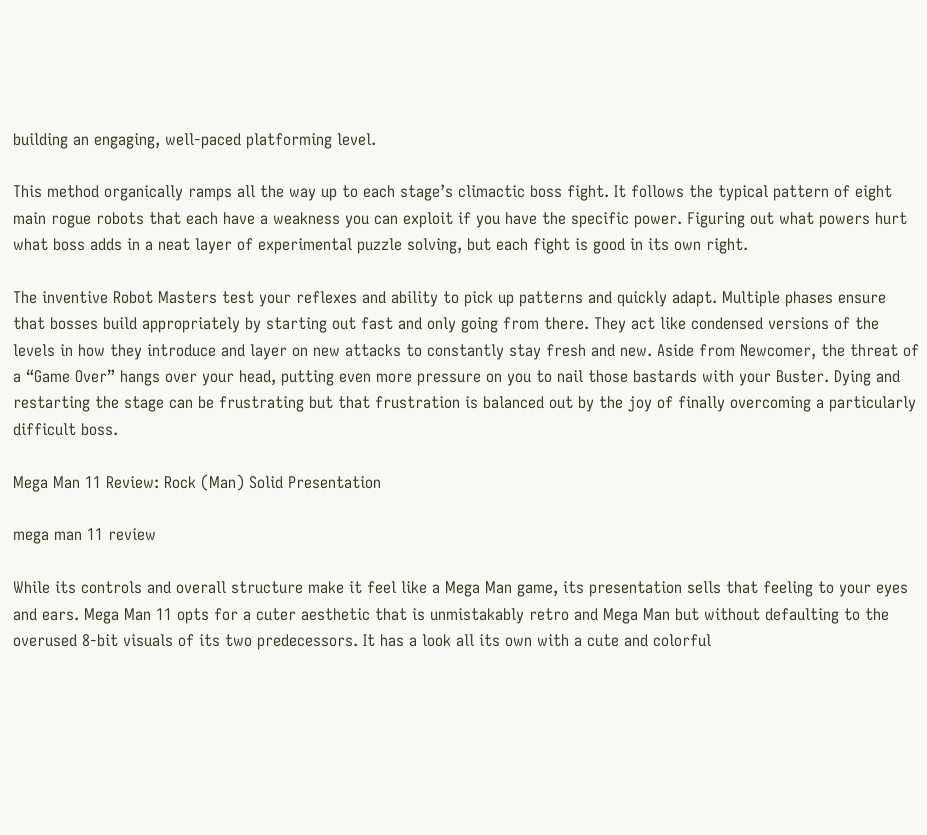building an engaging, well-paced platforming level.

This method organically ramps all the way up to each stage’s climactic boss fight. It follows the typical pattern of eight main rogue robots that each have a weakness you can exploit if you have the specific power. Figuring out what powers hurt what boss adds in a neat layer of experimental puzzle solving, but each fight is good in its own right.

The inventive Robot Masters test your reflexes and ability to pick up patterns and quickly adapt. Multiple phases ensure that bosses build appropriately by starting out fast and only going from there. They act like condensed versions of the levels in how they introduce and layer on new attacks to constantly stay fresh and new. Aside from Newcomer, the threat of a “Game Over” hangs over your head, putting even more pressure on you to nail those bastards with your Buster. Dying and restarting the stage can be frustrating but that frustration is balanced out by the joy of finally overcoming a particularly difficult boss.

Mega Man 11 Review: Rock (Man) Solid Presentation

mega man 11 review

While its controls and overall structure make it feel like a Mega Man game, its presentation sells that feeling to your eyes and ears. Mega Man 11 opts for a cuter aesthetic that is unmistakably retro and Mega Man but without defaulting to the overused 8-bit visuals of its two predecessors. It has a look all its own with a cute and colorful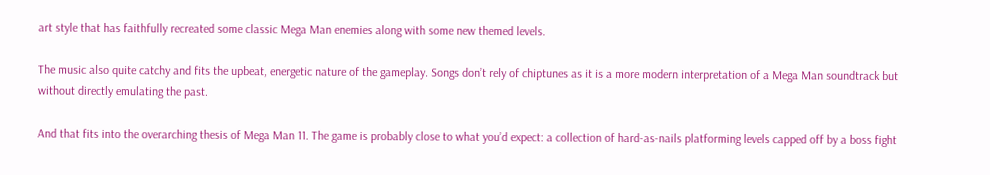art style that has faithfully recreated some classic Mega Man enemies along with some new themed levels.

The music also quite catchy and fits the upbeat, energetic nature of the gameplay. Songs don’t rely of chiptunes as it is a more modern interpretation of a Mega Man soundtrack but without directly emulating the past.

And that fits into the overarching thesis of Mega Man 11. The game is probably close to what you’d expect: a collection of hard-as-nails platforming levels capped off by a boss fight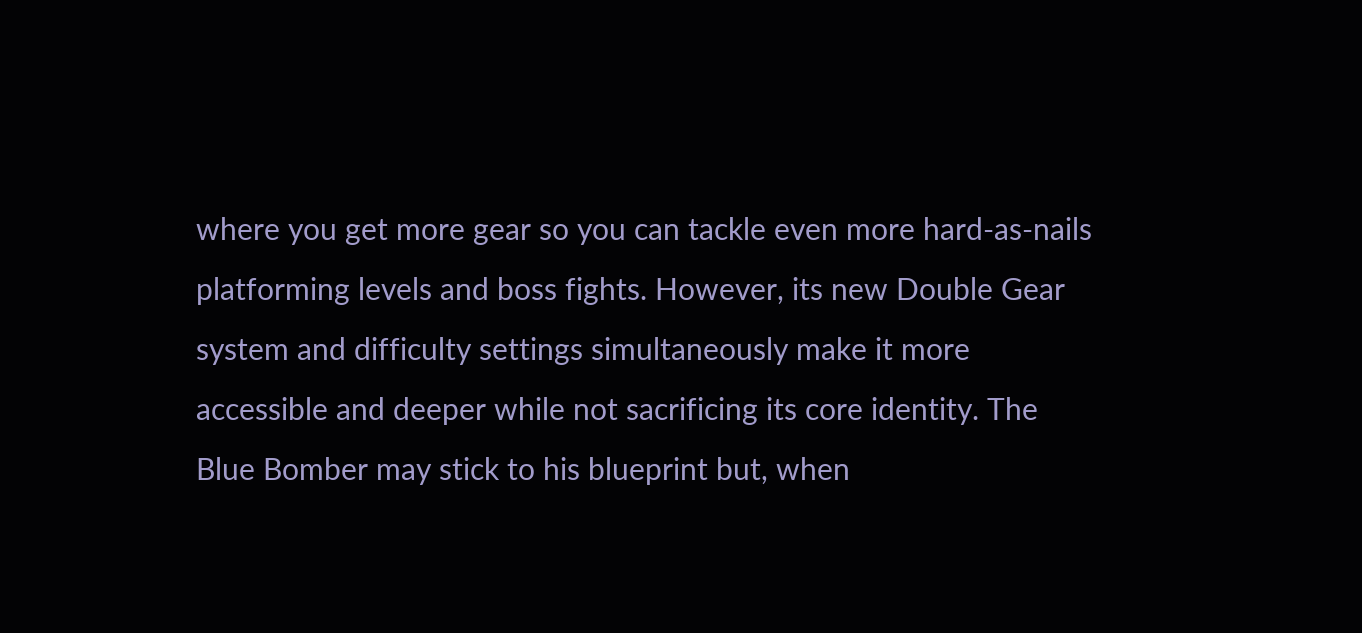where you get more gear so you can tackle even more hard-as-nails platforming levels and boss fights. However, its new Double Gear system and difficulty settings simultaneously make it more accessible and deeper while not sacrificing its core identity. The Blue Bomber may stick to his blueprint but, when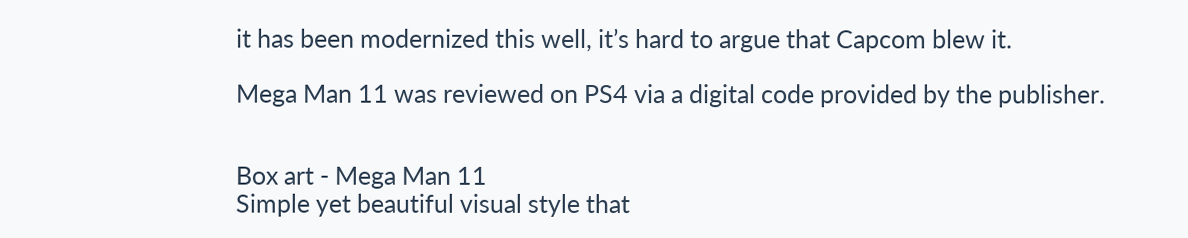it has been modernized this well, it’s hard to argue that Capcom blew it.

Mega Man 11 was reviewed on PS4 via a digital code provided by the publisher.


Box art - Mega Man 11
Simple yet beautiful visual style that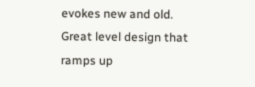evokes new and old.
Great level design that ramps up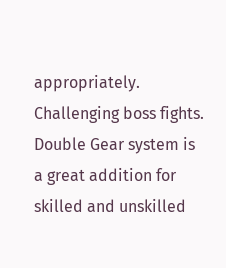appropriately.
Challenging boss fights.
Double Gear system is a great addition for skilled and unskilled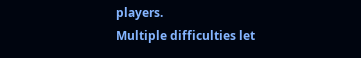players.
Multiple difficulties let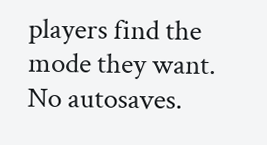players find the mode they want.
No autosaves.